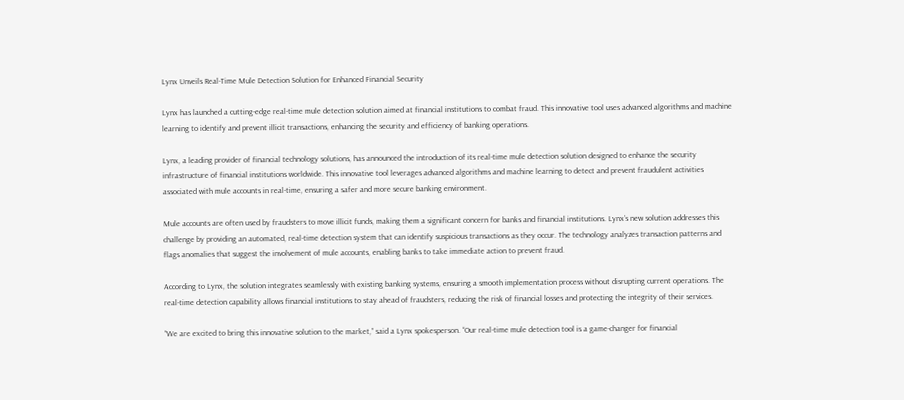Lynx Unveils Real-Time Mule Detection Solution for Enhanced Financial Security

Lynx has launched a cutting-edge real-time mule detection solution aimed at financial institutions to combat fraud. This innovative tool uses advanced algorithms and machine learning to identify and prevent illicit transactions, enhancing the security and efficiency of banking operations.

Lynx, a leading provider of financial technology solutions, has announced the introduction of its real-time mule detection solution designed to enhance the security infrastructure of financial institutions worldwide. This innovative tool leverages advanced algorithms and machine learning to detect and prevent fraudulent activities associated with mule accounts in real-time, ensuring a safer and more secure banking environment.

Mule accounts are often used by fraudsters to move illicit funds, making them a significant concern for banks and financial institutions. Lynx’s new solution addresses this challenge by providing an automated, real-time detection system that can identify suspicious transactions as they occur. The technology analyzes transaction patterns and flags anomalies that suggest the involvement of mule accounts, enabling banks to take immediate action to prevent fraud.

According to Lynx, the solution integrates seamlessly with existing banking systems, ensuring a smooth implementation process without disrupting current operations. The real-time detection capability allows financial institutions to stay ahead of fraudsters, reducing the risk of financial losses and protecting the integrity of their services.

“We are excited to bring this innovative solution to the market,” said a Lynx spokesperson. “Our real-time mule detection tool is a game-changer for financial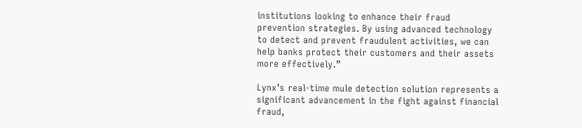institutions looking to enhance their fraud prevention strategies. By using advanced technology to detect and prevent fraudulent activities, we can help banks protect their customers and their assets more effectively.”

Lynx’s real-time mule detection solution represents a significant advancement in the fight against financial fraud,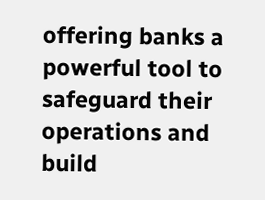offering banks a powerful tool to safeguard their operations and build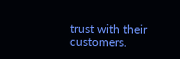trust with their customers.